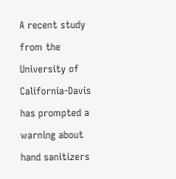A recent study from the University of California-Davis has prompted a warning about hand sanitizers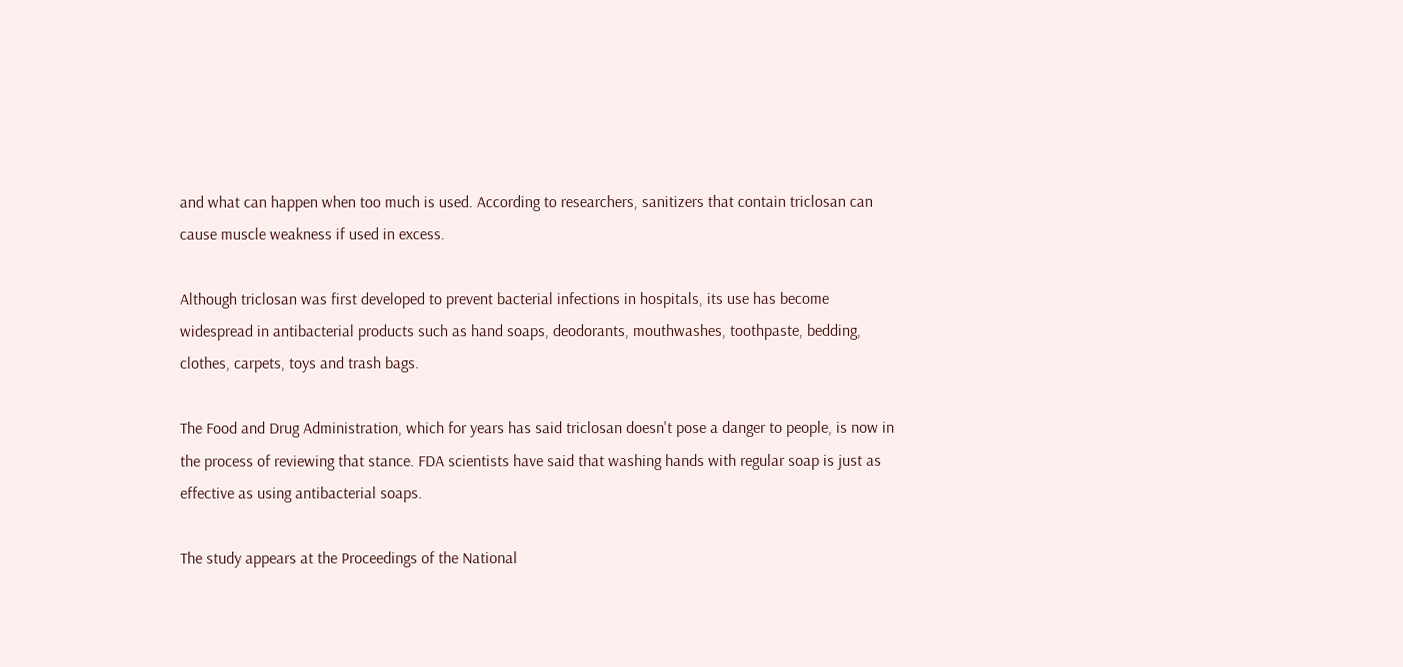and what can happen when too much is used. According to researchers, sanitizers that contain triclosan can cause muscle weakness if used in excess.

Although triclosan was first developed to prevent bacterial infections in hospitals, its use has become widespread in antibacterial products such as hand soaps, deodorants, mouthwashes, toothpaste, bedding, clothes, carpets, toys and trash bags.

The Food and Drug Administration, which for years has said triclosan doesn't pose a danger to people, is now in the process of reviewing that stance. FDA scientists have said that washing hands with regular soap is just as effective as using antibacterial soaps.

The study appears at the Proceedings of the National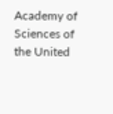Academy of Sciences of the United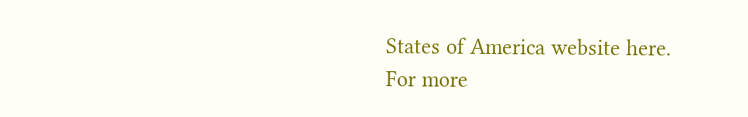States of America website here.
For more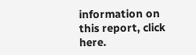information on this report, click here.